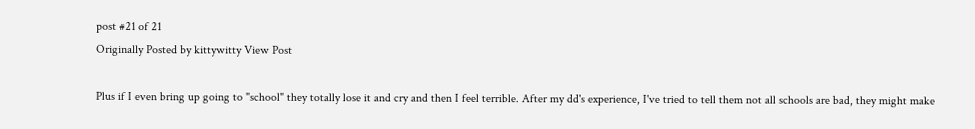post #21 of 21
Originally Posted by kittywitty View Post

Plus if I even bring up going to "school" they totally lose it and cry and then I feel terrible. After my dd's experience, I've tried to tell them not all schools are bad, they might make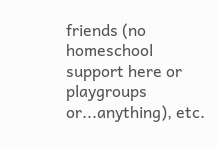friends (no homeschool support here or playgroups or...anything), etc.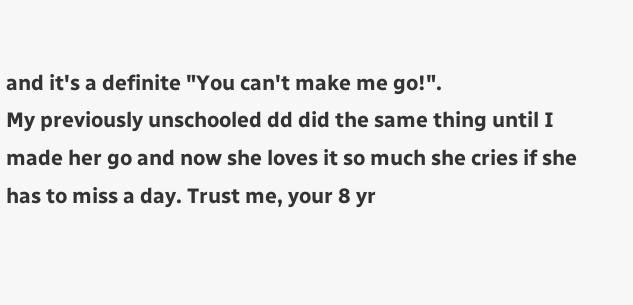and it's a definite "You can't make me go!".
My previously unschooled dd did the same thing until I made her go and now she loves it so much she cries if she has to miss a day. Trust me, your 8 yr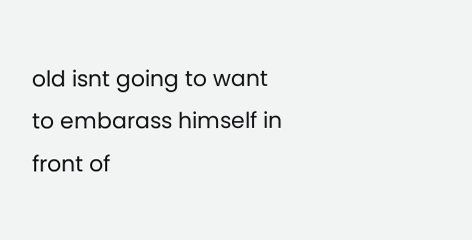old isnt going to want to embarass himself in front of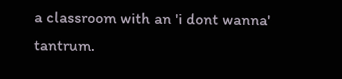a classroom with an 'i dont wanna' tantrum.